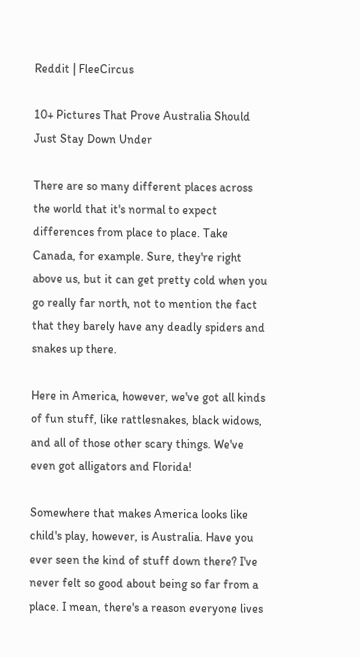Reddit | FleeCircus

10+ Pictures That Prove Australia Should Just Stay Down Under

There are so many different places across the world that it's normal to expect differences from place to place. Take Canada, for example. Sure, they're right above us, but it can get pretty cold when you go really far north, not to mention the fact that they barely have any deadly spiders and snakes up there.

Here in America, however, we've got all kinds of fun stuff, like rattlesnakes, black widows, and all of those other scary things. We've even got alligators and Florida!

Somewhere that makes America looks like child's play, however, is Australia. Have you ever seen the kind of stuff down there? I've never felt so good about being so far from a place. I mean, there's a reason everyone lives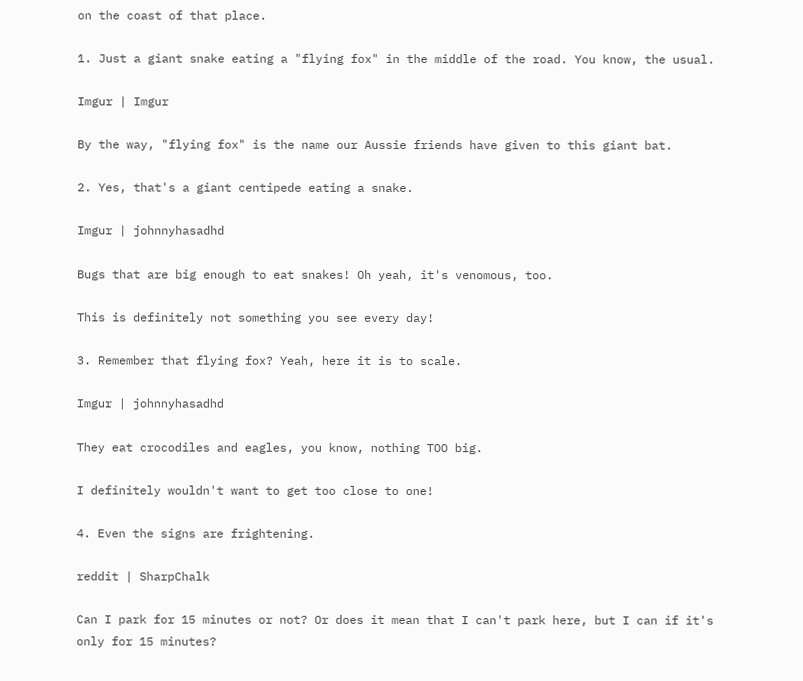on the coast of that place.

1. Just a giant snake eating a "flying fox" in the middle of the road. You know, the usual.

Imgur | Imgur

By the way, "flying fox" is the name our Aussie friends have given to this giant bat.

2. Yes, that's a giant centipede eating a snake.

Imgur | johnnyhasadhd

Bugs that are big enough to eat snakes! Oh yeah, it's venomous, too.

This is definitely not something you see every day!

3. Remember that flying fox? Yeah, here it is to scale.

Imgur | johnnyhasadhd

They eat crocodiles and eagles, you know, nothing TOO big.

I definitely wouldn't want to get too close to one!

4. Even the signs are frightening.

reddit | SharpChalk

Can I park for 15 minutes or not? Or does it mean that I can't park here, but I can if it's only for 15 minutes?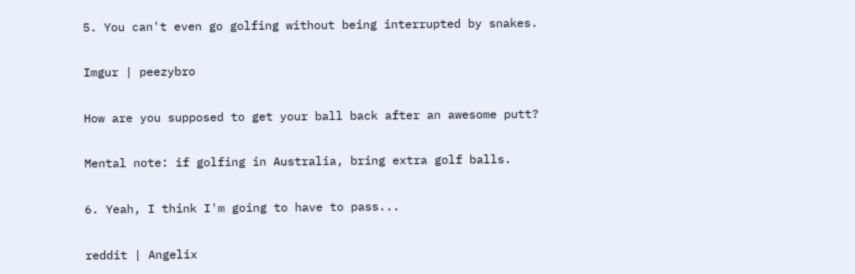5. You can't even go golfing without being interrupted by snakes.

Imgur | peezybro

How are you supposed to get your ball back after an awesome putt?

Mental note: if golfing in Australia, bring extra golf balls.

6. Yeah, I think I'm going to have to pass...

reddit | Angelix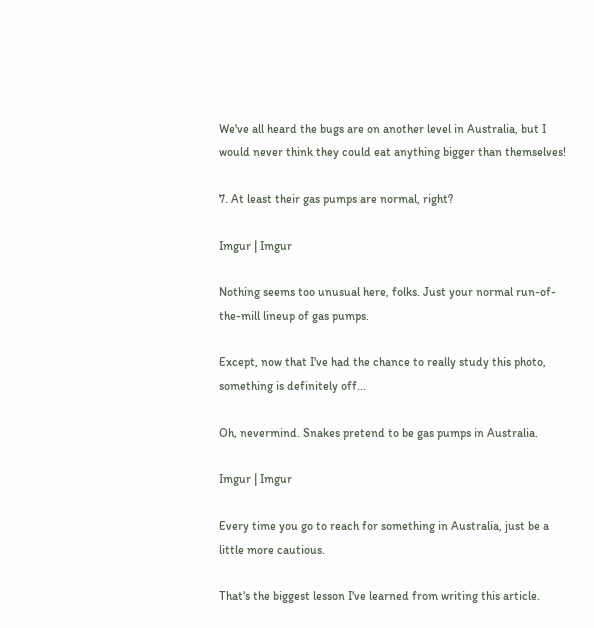We've all heard the bugs are on another level in Australia, but I would never think they could eat anything bigger than themselves!

7. At least their gas pumps are normal, right?

Imgur | Imgur

Nothing seems too unusual here, folks. Just your normal run-of-the-mill lineup of gas pumps.

Except, now that I've had the chance to really study this photo, something is definitely off...

Oh, nevermind. Snakes pretend to be gas pumps in Australia.

Imgur | Imgur

Every time you go to reach for something in Australia, just be a little more cautious.

That's the biggest lesson I've learned from writing this article.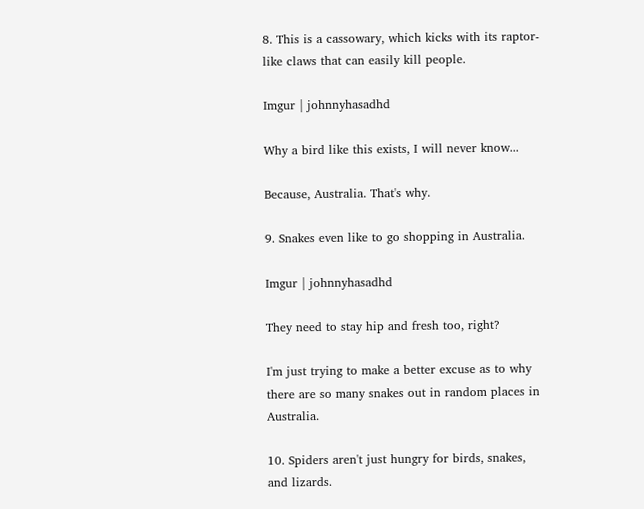8. This is a cassowary, which kicks with its raptor-like claws that can easily kill people.

Imgur | johnnyhasadhd

Why a bird like this exists, I will never know...

Because, Australia. That's why.

9. Snakes even like to go shopping in Australia.

Imgur | johnnyhasadhd

They need to stay hip and fresh too, right?

I'm just trying to make a better excuse as to why there are so many snakes out in random places in Australia.

10. Spiders aren't just hungry for birds, snakes, and lizards.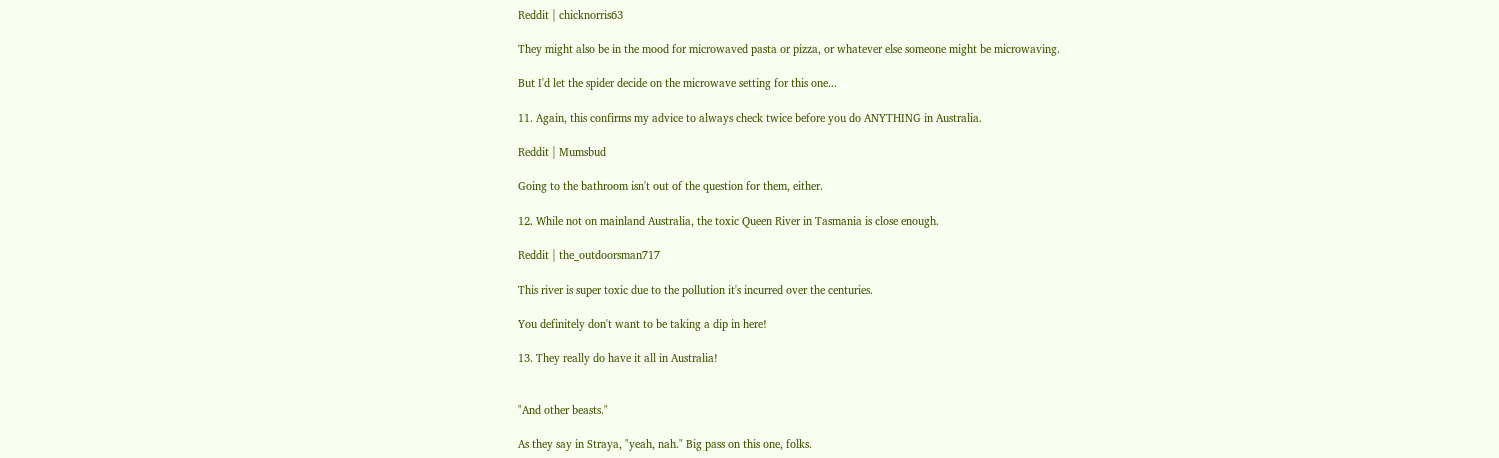Reddit | chicknorris63

They might also be in the mood for microwaved pasta or pizza, or whatever else someone might be microwaving.

But I'd let the spider decide on the microwave setting for this one...

11. Again, this confirms my advice to always check twice before you do ANYTHING in Australia.

Reddit | Mumsbud

Going to the bathroom isn't out of the question for them, either.

12. While not on mainland Australia, the toxic Queen River in Tasmania is close enough.

Reddit | the_outdoorsman717

This river is super toxic due to the pollution it's incurred over the centuries.

You definitely don't want to be taking a dip in here!

13. They really do have it all in Australia!


"And other beasts."

As they say in Straya, "yeah, nah." Big pass on this one, folks.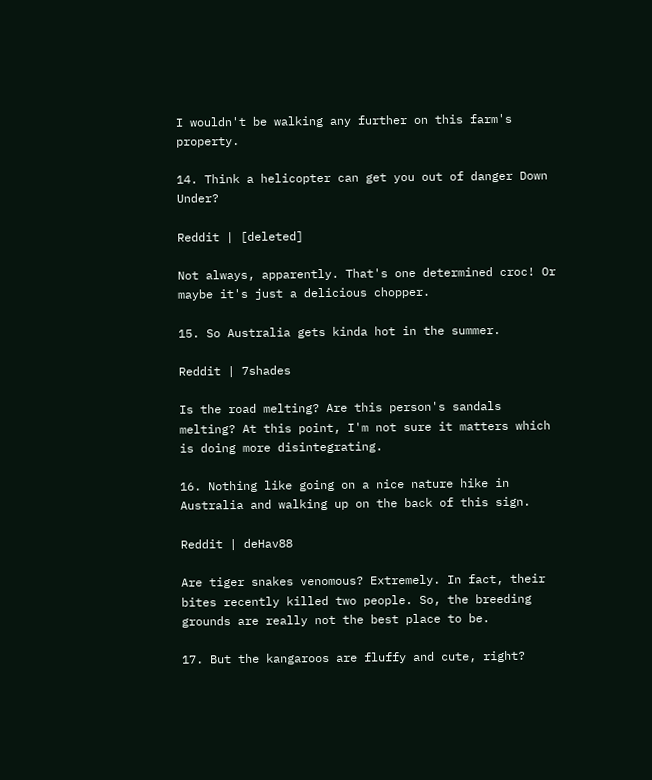I wouldn't be walking any further on this farm's property.

14. Think a helicopter can get you out of danger Down Under?

Reddit | [deleted]

Not always, apparently. That's one determined croc! Or maybe it's just a delicious chopper.

15. So Australia gets kinda hot in the summer.

Reddit | 7shades

Is the road melting? Are this person's sandals melting? At this point, I'm not sure it matters which is doing more disintegrating.

16. Nothing like going on a nice nature hike in Australia and walking up on the back of this sign.

Reddit | deHav88

Are tiger snakes venomous? Extremely. In fact, their bites recently killed two people. So, the breeding grounds are really not the best place to be.

17. But the kangaroos are fluffy and cute, right?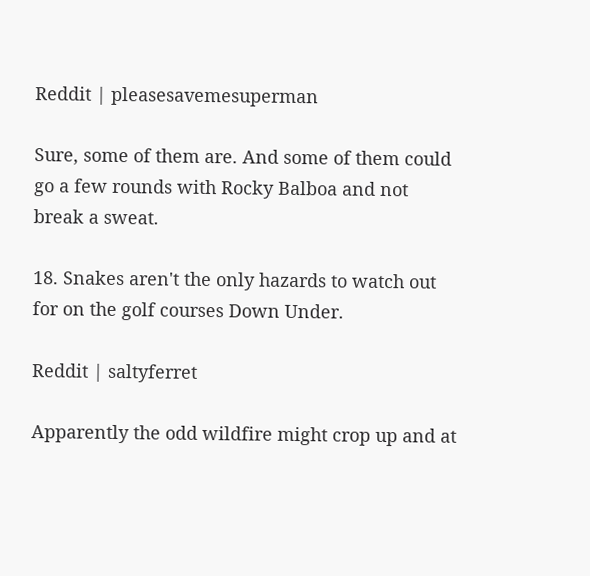Reddit | pleasesavemesuperman

Sure, some of them are. And some of them could go a few rounds with Rocky Balboa and not break a sweat.

18. Snakes aren't the only hazards to watch out for on the golf courses Down Under.

Reddit | saltyferret

Apparently the odd wildfire might crop up and at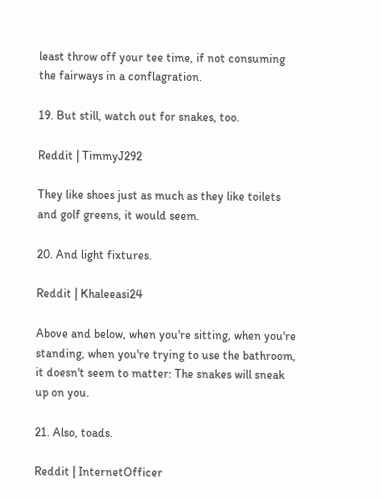least throw off your tee time, if not consuming the fairways in a conflagration.

19. But still, watch out for snakes, too.

Reddit | TimmyJ292

They like shoes just as much as they like toilets and golf greens, it would seem.

20. And light fixtures.

Reddit | Khaleeasi24

Above and below, when you're sitting, when you're standing, when you're trying to use the bathroom, it doesn't seem to matter: The snakes will sneak up on you.

21. Also, toads.

Reddit | InternetOfficer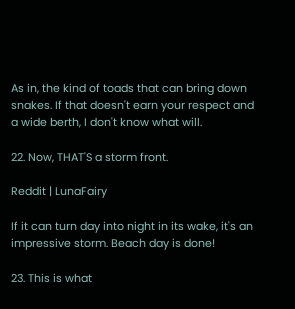As in, the kind of toads that can bring down snakes. If that doesn't earn your respect and a wide berth, I don't know what will.

22. Now, THAT'S a storm front.

Reddit | LunaFairy

If it can turn day into night in its wake, it's an impressive storm. Beach day is done!

23. This is what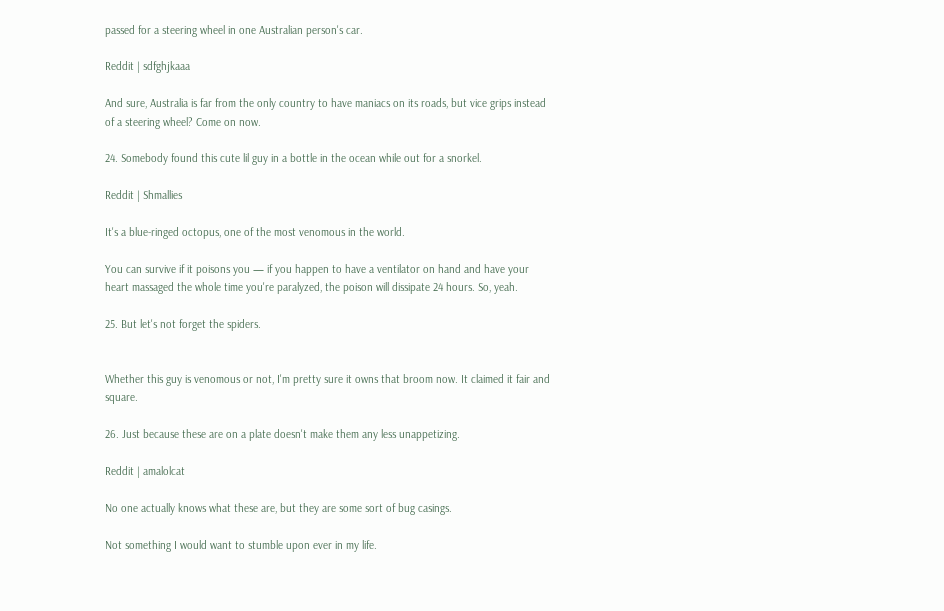passed for a steering wheel in one Australian person's car.

Reddit | sdfghjkaaa

And sure, Australia is far from the only country to have maniacs on its roads, but vice grips instead of a steering wheel? Come on now.

24. Somebody found this cute lil guy in a bottle in the ocean while out for a snorkel.

Reddit | Shmallies

It's a blue-ringed octopus, one of the most venomous in the world.

You can survive if it poisons you — if you happen to have a ventilator on hand and have your heart massaged the whole time you're paralyzed, the poison will dissipate 24 hours. So, yeah.

25. But let's not forget the spiders.


Whether this guy is venomous or not, I'm pretty sure it owns that broom now. It claimed it fair and square.

26. Just because these are on a plate doesn't make them any less unappetizing.

Reddit | amalolcat

No one actually knows what these are, but they are some sort of bug casings.

Not something I would want to stumble upon ever in my life.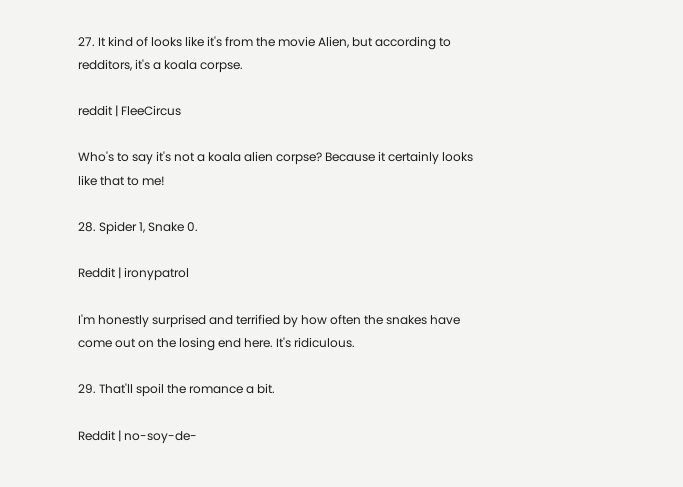27. It kind of looks like it's from the movie Alien, but according to redditors, it's a koala corpse.

reddit | FleeCircus

Who's to say it's not a koala alien corpse? Because it certainly looks like that to me!

28. Spider 1, Snake 0.

Reddit | ironypatrol

I'm honestly surprised and terrified by how often the snakes have come out on the losing end here. It's ridiculous.

29. That'll spoil the romance a bit.

Reddit | no-soy-de-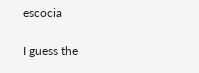escocia

I guess the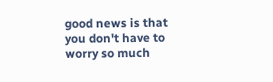good news is that you don't have to worry so much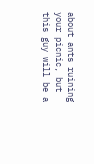about ants ruining your picnic, but this guy will be a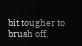bit tougher to brush off.